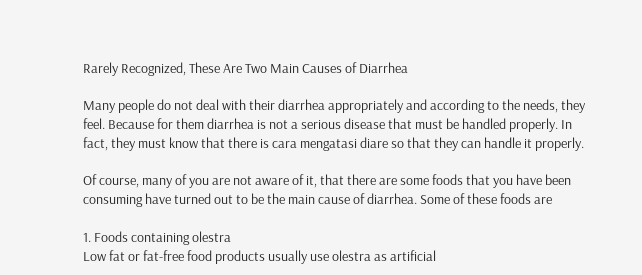Rarely Recognized, These Are Two Main Causes of Diarrhea

Many people do not deal with their diarrhea appropriately and according to the needs, they feel. Because for them diarrhea is not a serious disease that must be handled properly. In fact, they must know that there is cara mengatasi diare so that they can handle it properly.

Of course, many of you are not aware of it, that there are some foods that you have been consuming have turned out to be the main cause of diarrhea. Some of these foods are

1. Foods containing olestra
Low fat or fat-free food products usually use olestra as artificial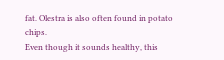fat. Olestra is also often found in potato chips.
Even though it sounds healthy, this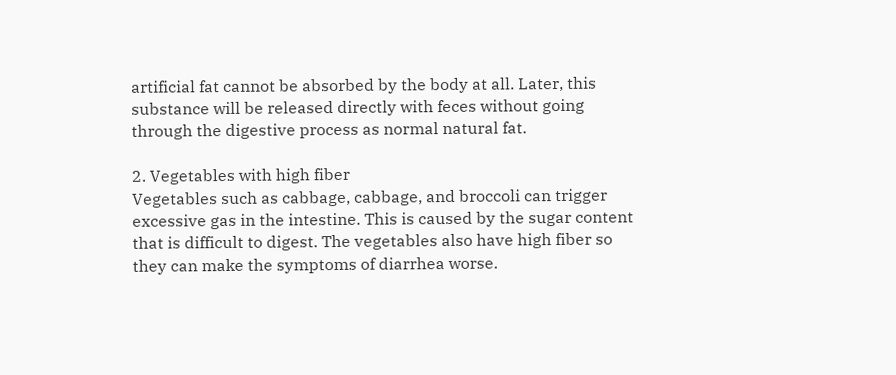artificial fat cannot be absorbed by the body at all. Later, this substance will be released directly with feces without going through the digestive process as normal natural fat.

2. Vegetables with high fiber
Vegetables such as cabbage, cabbage, and broccoli can trigger excessive gas in the intestine. This is caused by the sugar content that is difficult to digest. The vegetables also have high fiber so they can make the symptoms of diarrhea worse.